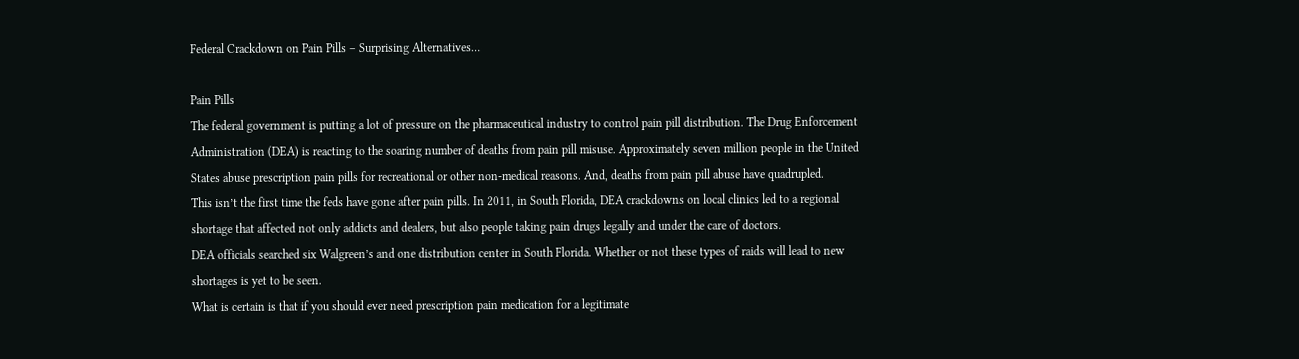Federal Crackdown on Pain Pills – Surprising Alternatives…

Pain Pills
The federal government is putting a lot of pressure on the pharmaceutical industry to control pain pill distribution. The Drug Enforcement Administration (DEA) is reacting to the soaring number of deaths from pain pill misuse. Approximately seven million people in the United States abuse prescription pain pills for recreational or other non-medical reasons. And, deaths from pain pill abuse have quadrupled.
This isn’t the first time the feds have gone after pain pills. In 2011, in South Florida, DEA crackdowns on local clinics led to a regional shortage that affected not only addicts and dealers, but also people taking pain drugs legally and under the care of doctors.
DEA officials searched six Walgreen’s and one distribution center in South Florida. Whether or not these types of raids will lead to new shortages is yet to be seen.
What is certain is that if you should ever need prescription pain medication for a legitimate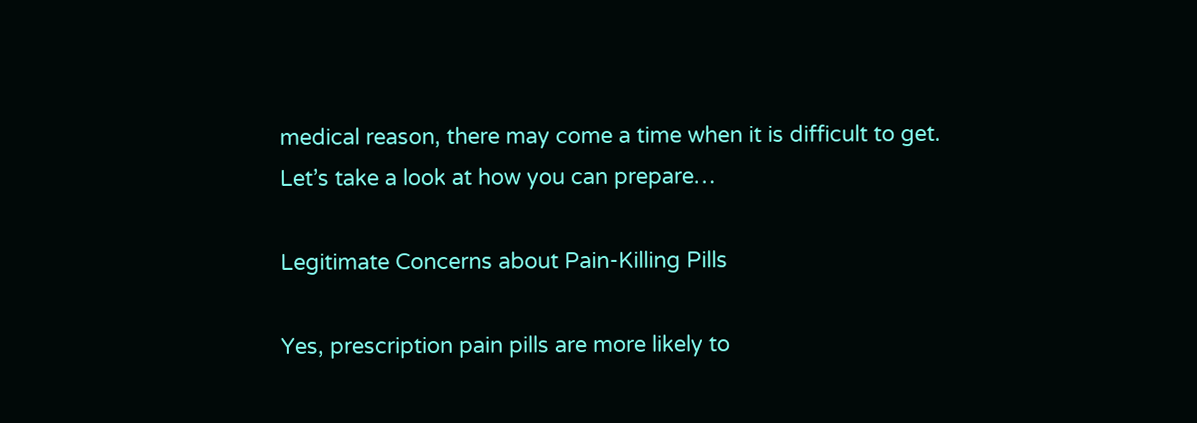medical reason, there may come a time when it is difficult to get.
Let’s take a look at how you can prepare…

Legitimate Concerns about Pain-Killing Pills

Yes, prescription pain pills are more likely to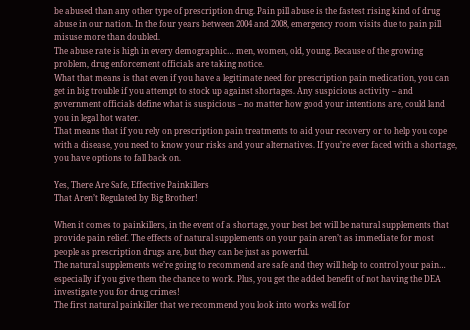be abused than any other type of prescription drug. Pain pill abuse is the fastest rising kind of drug abuse in our nation. In the four years between 2004 and 2008, emergency room visits due to pain pill misuse more than doubled.
The abuse rate is high in every demographic… men, women, old, young. Because of the growing problem, drug enforcement officials are taking notice.
What that means is that even if you have a legitimate need for prescription pain medication, you can get in big trouble if you attempt to stock up against shortages. Any suspicious activity – and government officials define what is suspicious – no matter how good your intentions are, could land you in legal hot water.
That means that if you rely on prescription pain treatments to aid your recovery or to help you cope with a disease, you need to know your risks and your alternatives. If you’re ever faced with a shortage, you have options to fall back on.

Yes, There Are Safe, Effective Painkillers
That Aren’t Regulated by Big Brother!

When it comes to painkillers, in the event of a shortage, your best bet will be natural supplements that provide pain relief. The effects of natural supplements on your pain aren’t as immediate for most people as prescription drugs are, but they can be just as powerful.
The natural supplements we’re going to recommend are safe and they will help to control your pain… especially if you give them the chance to work. Plus, you get the added benefit of not having the DEA investigate you for drug crimes!
The first natural painkiller that we recommend you look into works well for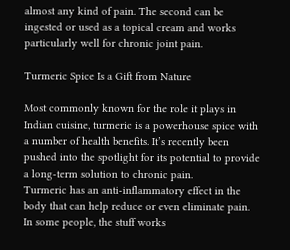almost any kind of pain. The second can be ingested or used as a topical cream and works particularly well for chronic joint pain.

Turmeric Spice Is a Gift from Nature

Most commonly known for the role it plays in Indian cuisine, turmeric is a powerhouse spice with a number of health benefits. It’s recently been pushed into the spotlight for its potential to provide a long-term solution to chronic pain.
Turmeric has an anti-inflammatory effect in the body that can help reduce or even eliminate pain. In some people, the stuff works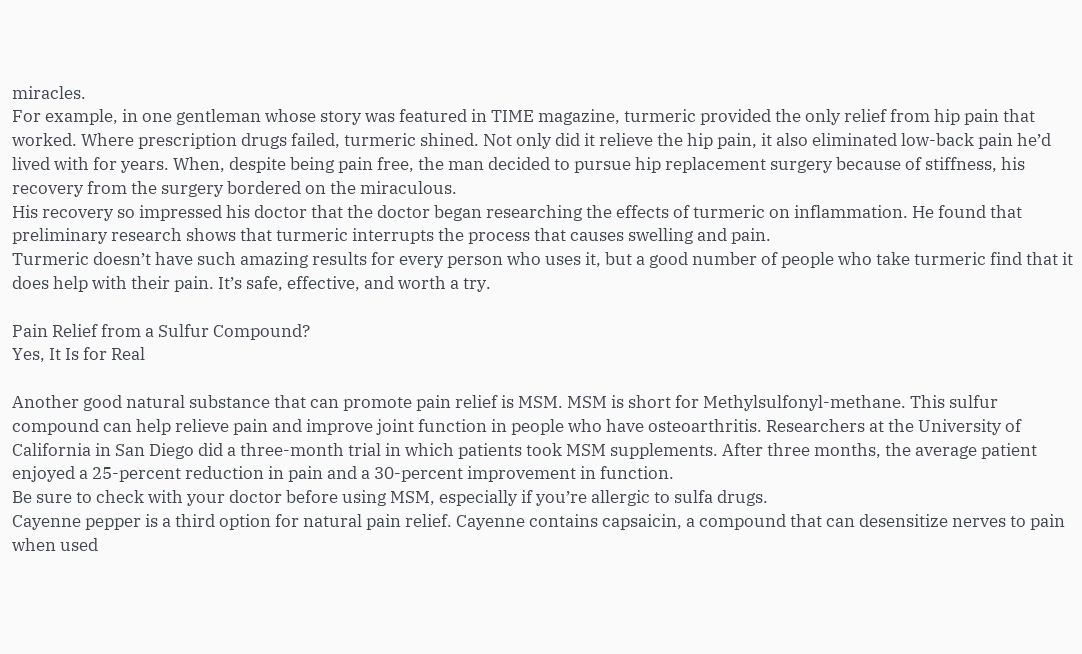miracles.
For example, in one gentleman whose story was featured in TIME magazine, turmeric provided the only relief from hip pain that worked. Where prescription drugs failed, turmeric shined. Not only did it relieve the hip pain, it also eliminated low-back pain he’d lived with for years. When, despite being pain free, the man decided to pursue hip replacement surgery because of stiffness, his recovery from the surgery bordered on the miraculous.
His recovery so impressed his doctor that the doctor began researching the effects of turmeric on inflammation. He found that preliminary research shows that turmeric interrupts the process that causes swelling and pain.
Turmeric doesn’t have such amazing results for every person who uses it, but a good number of people who take turmeric find that it does help with their pain. It’s safe, effective, and worth a try.

Pain Relief from a Sulfur Compound?
Yes, It Is for Real

Another good natural substance that can promote pain relief is MSM. MSM is short for Methylsulfonyl-methane. This sulfur compound can help relieve pain and improve joint function in people who have osteoarthritis. Researchers at the University of California in San Diego did a three-month trial in which patients took MSM supplements. After three months, the average patient enjoyed a 25-percent reduction in pain and a 30-percent improvement in function.
Be sure to check with your doctor before using MSM, especially if you’re allergic to sulfa drugs.
Cayenne pepper is a third option for natural pain relief. Cayenne contains capsaicin, a compound that can desensitize nerves to pain when used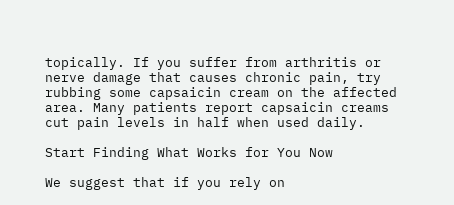topically. If you suffer from arthritis or nerve damage that causes chronic pain, try rubbing some capsaicin cream on the affected area. Many patients report capsaicin creams cut pain levels in half when used daily.

Start Finding What Works for You Now

We suggest that if you rely on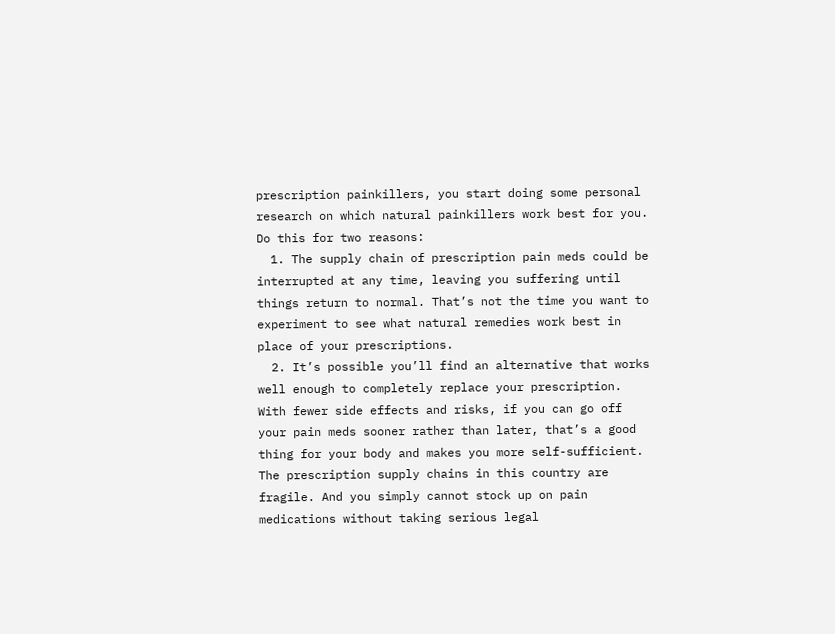prescription painkillers, you start doing some personal research on which natural painkillers work best for you.
Do this for two reasons:
  1. The supply chain of prescription pain meds could be interrupted at any time, leaving you suffering until things return to normal. That’s not the time you want to experiment to see what natural remedies work best in place of your prescriptions.
  2. It’s possible you’ll find an alternative that works well enough to completely replace your prescription. With fewer side effects and risks, if you can go off your pain meds sooner rather than later, that’s a good thing for your body and makes you more self-sufficient.
The prescription supply chains in this country are fragile. And you simply cannot stock up on pain medications without taking serious legal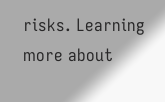risks. Learning more about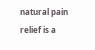natural pain relief is a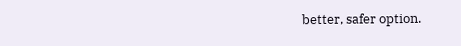better, safer option.